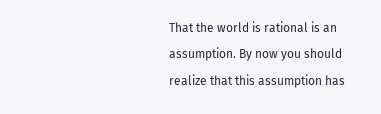That the world is rational is an assumption. By now you should realize that this assumption has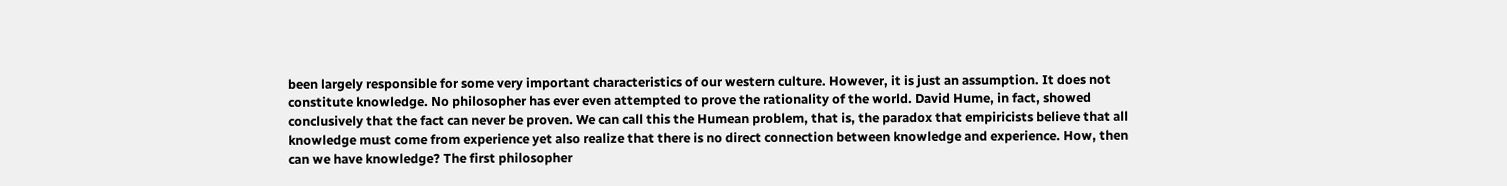been largely responsible for some very important characteristics of our western culture. However, it is just an assumption. It does not constitute knowledge. No philosopher has ever even attempted to prove the rationality of the world. David Hume, in fact, showed conclusively that the fact can never be proven. We can call this the Humean problem, that is, the paradox that empiricists believe that all knowledge must come from experience yet also realize that there is no direct connection between knowledge and experience. How, then can we have knowledge? The first philosopher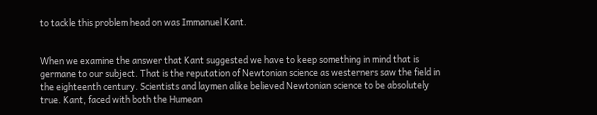to tackle this problem head on was Immanuel Kant.


When we examine the answer that Kant suggested we have to keep something in mind that is germane to our subject. That is the reputation of Newtonian science as westerners saw the field in the eighteenth century. Scientists and laymen alike believed Newtonian science to be absolutely true. Kant, faced with both the Humean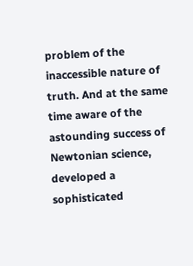problem of the inaccessible nature of truth. And at the same time aware of the astounding success of Newtonian science, developed a sophisticated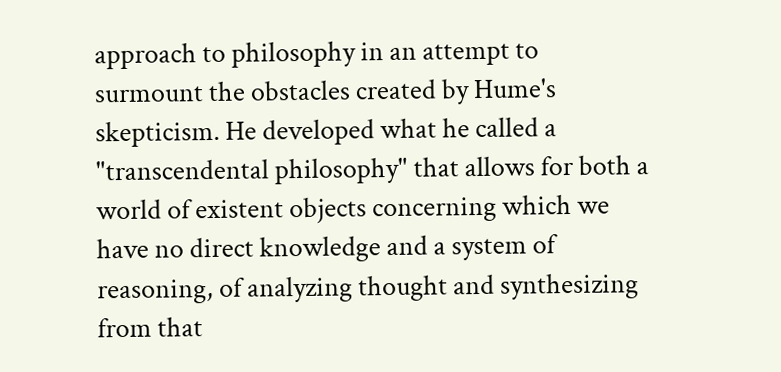approach to philosophy in an attempt to surmount the obstacles created by Hume's skepticism. He developed what he called a "transcendental philosophy" that allows for both a world of existent objects concerning which we have no direct knowledge and a system of reasoning, of analyzing thought and synthesizing from that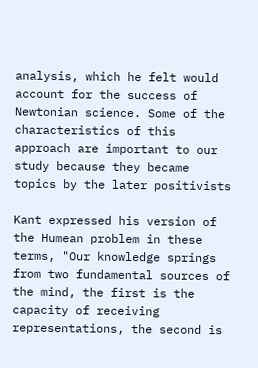analysis, which he felt would account for the success of Newtonian science. Some of the characteristics of this approach are important to our study because they became topics by the later positivists

Kant expressed his version of the Humean problem in these terms, "Our knowledge springs from two fundamental sources of the mind, the first is the capacity of receiving representations, the second is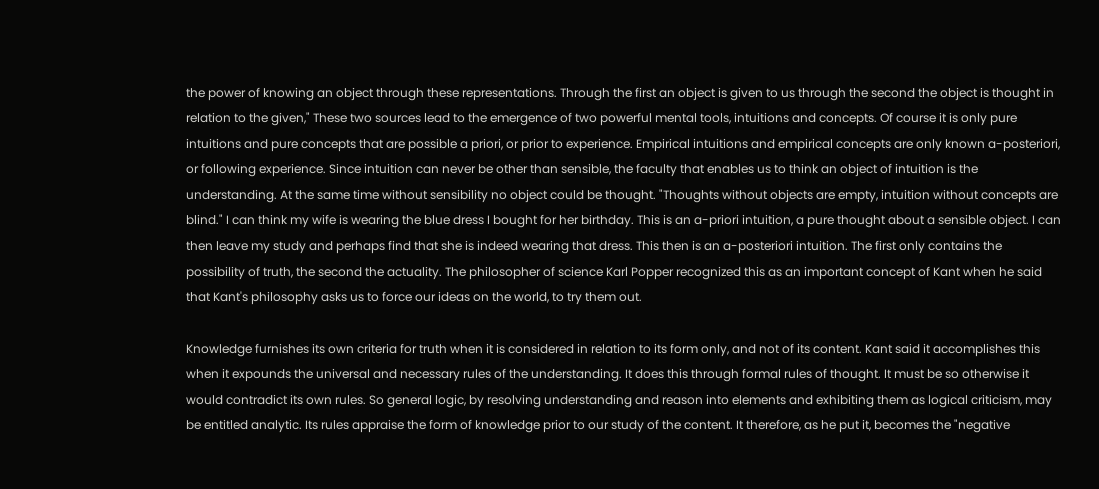the power of knowing an object through these representations. Through the first an object is given to us through the second the object is thought in relation to the given," These two sources lead to the emergence of two powerful mental tools, intuitions and concepts. Of course it is only pure intuitions and pure concepts that are possible a priori, or prior to experience. Empirical intuitions and empirical concepts are only known a-posteriori, or following experience. Since intuition can never be other than sensible, the faculty that enables us to think an object of intuition is the understanding. At the same time without sensibility no object could be thought. "Thoughts without objects are empty, intuition without concepts are blind." I can think my wife is wearing the blue dress I bought for her birthday. This is an a-priori intuition, a pure thought about a sensible object. I can then leave my study and perhaps find that she is indeed wearing that dress. This then is an a-posteriori intuition. The first only contains the possibility of truth, the second the actuality. The philosopher of science Karl Popper recognized this as an important concept of Kant when he said that Kant's philosophy asks us to force our ideas on the world, to try them out.

Knowledge furnishes its own criteria for truth when it is considered in relation to its form only, and not of its content. Kant said it accomplishes this when it expounds the universal and necessary rules of the understanding. It does this through formal rules of thought. It must be so otherwise it would contradict its own rules. So general logic, by resolving understanding and reason into elements and exhibiting them as logical criticism, may be entitled analytic. Its rules appraise the form of knowledge prior to our study of the content. It therefore, as he put it, becomes the "negative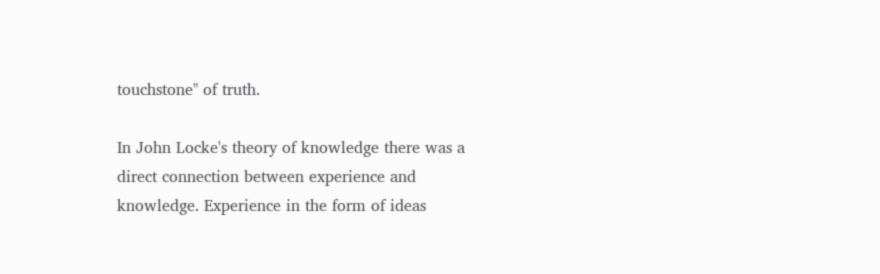touchstone" of truth.

In John Locke's theory of knowledge there was a direct connection between experience and knowledge. Experience in the form of ideas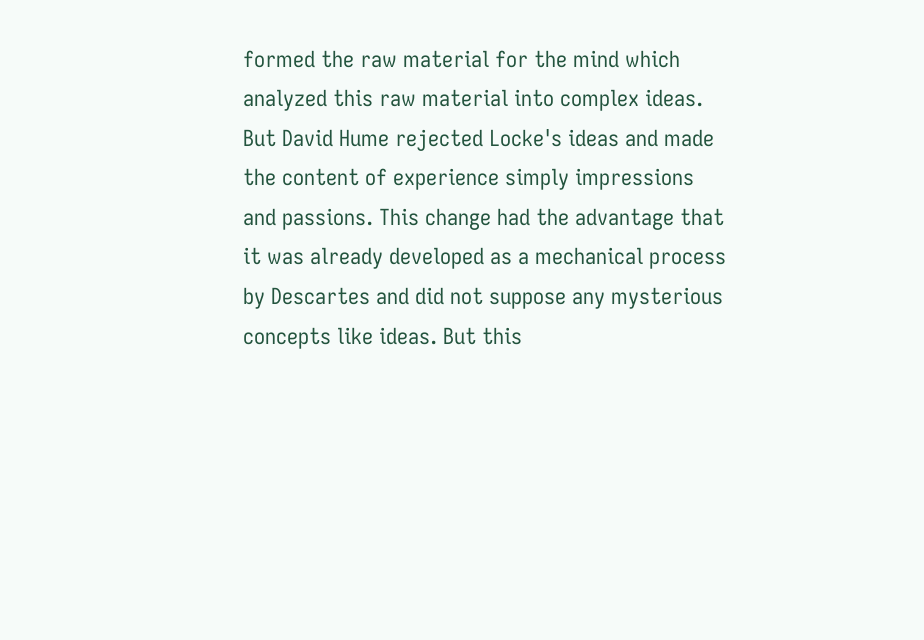formed the raw material for the mind which analyzed this raw material into complex ideas. But David Hume rejected Locke's ideas and made the content of experience simply impressions and passions. This change had the advantage that it was already developed as a mechanical process by Descartes and did not suppose any mysterious concepts like ideas. But this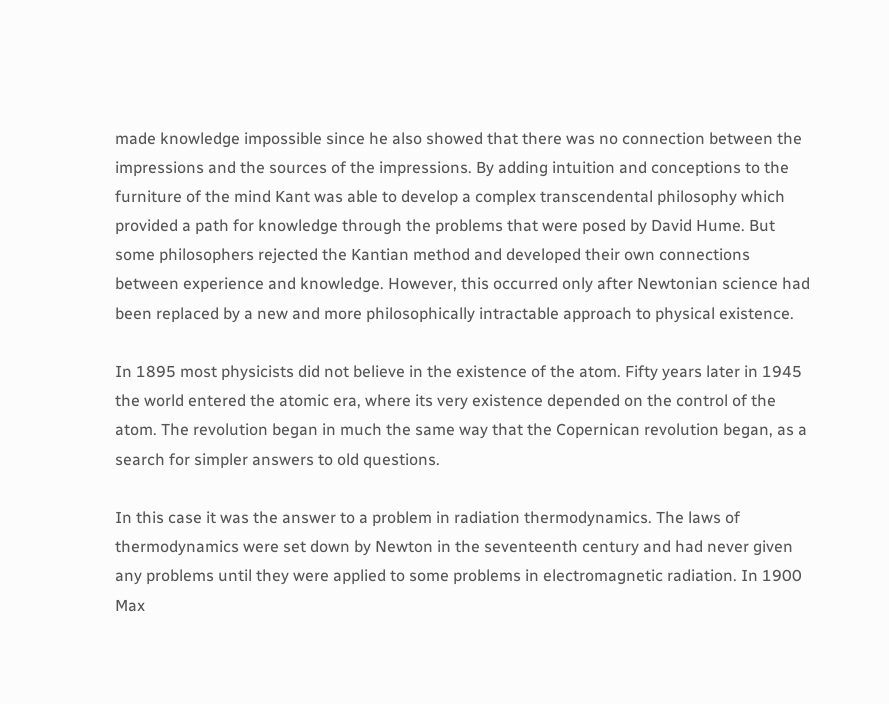made knowledge impossible since he also showed that there was no connection between the impressions and the sources of the impressions. By adding intuition and conceptions to the furniture of the mind Kant was able to develop a complex transcendental philosophy which provided a path for knowledge through the problems that were posed by David Hume. But some philosophers rejected the Kantian method and developed their own connections between experience and knowledge. However, this occurred only after Newtonian science had been replaced by a new and more philosophically intractable approach to physical existence.

In 1895 most physicists did not believe in the existence of the atom. Fifty years later in 1945 the world entered the atomic era, where its very existence depended on the control of the atom. The revolution began in much the same way that the Copernican revolution began, as a search for simpler answers to old questions.

In this case it was the answer to a problem in radiation thermodynamics. The laws of thermodynamics were set down by Newton in the seventeenth century and had never given any problems until they were applied to some problems in electromagnetic radiation. In 1900 Max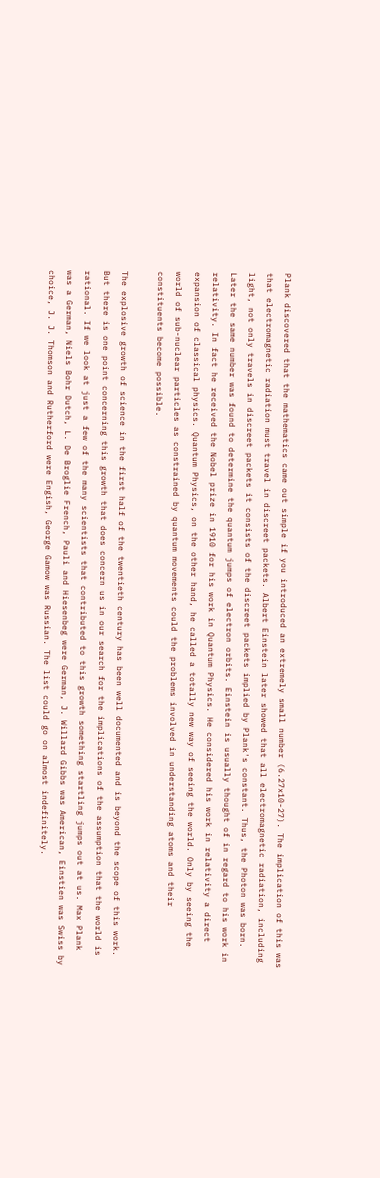Plank discovered that the mathematics came out simple if you introduced an extremely small number (6.27x10-27). The implication of this was that electromagnetic radiation must travel in discreet packets. Albert Einstein later showed that all electromagnetic radiation, including light, not only travels in discreet packets it consists of the discreet packets implied by Plank's constant. Thus, the Photon was born. Later the same number was found to determine the quantum jumps of electron orbits. Einstein is usually thought of in regard to his work in relativity. In fact he received the Nobel prize in 1910 for his work in Quantum Physics. He considered his work in relativity a direct expansion of classical physics. Quantum Physics, on the other hand, he called a totally new way of seeing the world. Only by seeing the world of sub-nuclear particles as constrained by quantum movements could the problems involved in understanding atoms and their constituents become possible.

The explosive growth of science in the first half of the twentieth century has been well documented and is beyond the scope of this work. But there is one point concerning this growth that does concern us in our search for the implications of the assumption that the world is rational. If we look at just a few of the many scientists that contributed to this growth something startling jumps out at us. Max Plank was a German, Niels Bohr Dutch, L. De Broglie French, Pauli and Hiesenbeg were German, J. Willard Gibbs was American, Einstien was Swiss by choice, J. J. Thomson and Rutherford were Engish, George Gamow was Russian. The list could go on almost indefinitely.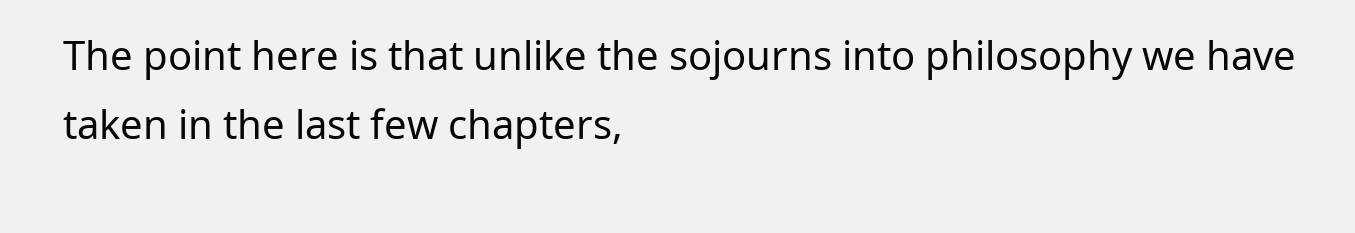The point here is that unlike the sojourns into philosophy we have taken in the last few chapters,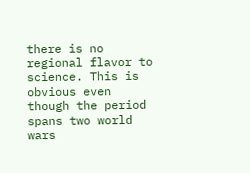there is no regional flavor to science. This is obvious even though the period spans two world wars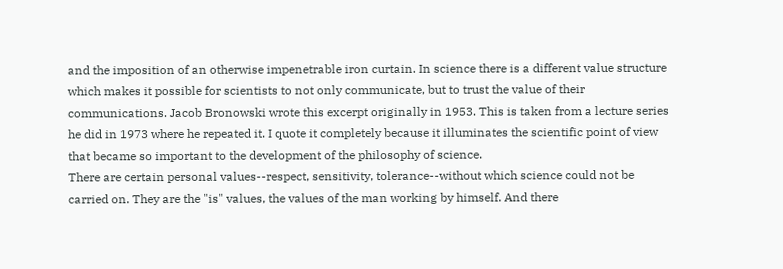and the imposition of an otherwise impenetrable iron curtain. In science there is a different value structure which makes it possible for scientists to not only communicate, but to trust the value of their communications. Jacob Bronowski wrote this excerpt originally in 1953. This is taken from a lecture series he did in 1973 where he repeated it. I quote it completely because it illuminates the scientific point of view that became so important to the development of the philosophy of science.
There are certain personal values--respect, sensitivity, tolerance--without which science could not be carried on. They are the "is" values, the values of the man working by himself. And there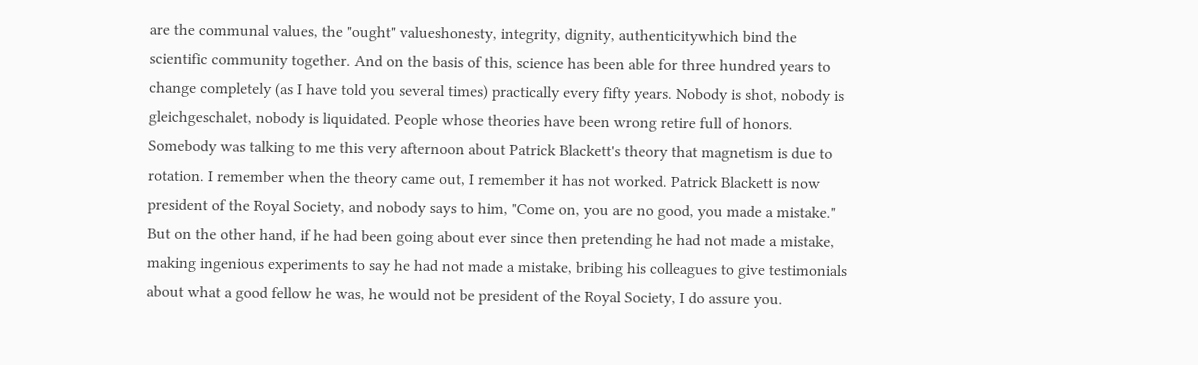are the communal values, the "ought" valueshonesty, integrity, dignity, authenticitywhich bind the scientific community together. And on the basis of this, science has been able for three hundred years to change completely (as I have told you several times) practically every fifty years. Nobody is shot, nobody is gleichgeschalet, nobody is liquidated. People whose theories have been wrong retire full of honors. Somebody was talking to me this very afternoon about Patrick Blackett's theory that magnetism is due to rotation. I remember when the theory came out, I remember it has not worked. Patrick Blackett is now president of the Royal Society, and nobody says to him, "Come on, you are no good, you made a mistake." But on the other hand, if he had been going about ever since then pretending he had not made a mistake, making ingenious experiments to say he had not made a mistake, bribing his colleagues to give testimonials about what a good fellow he was, he would not be president of the Royal Society, I do assure you.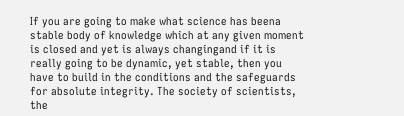If you are going to make what science has beena stable body of knowledge which at any given moment is closed and yet is always changingand if it is really going to be dynamic, yet stable, then you have to build in the conditions and the safeguards for absolute integrity. The society of scientists, the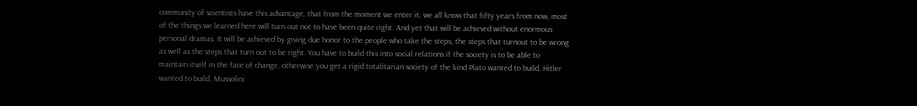community of scientists have this advantage, that from the moment we enter it, we all know that fifty years from now, most of the things we learned here will turn out not to have been quite right. And yet that will be achieved without enormous personal dramas. It will be achieved by giving due honor to the people who take the steps, the steps that turnout to be wrong as well as the steps that turn out to be right. You have to build this into social relations if the society is to be able to maintain itself in the face of change, otherwise you get a rigid totalitarian society of the kind Plato wanted to build, Hitler wanted to build, Mussolini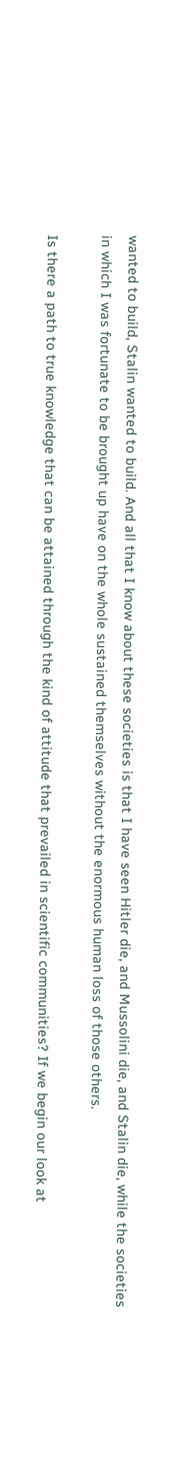wanted to build, Stalin wanted to build. And all that I know about these societies is that I have seen Hitler die, and Mussolini die, and Stalin die, while the societies in which I was fortunate to be brought up have on the whole sustained themselves without the enormous human loss of those others.

Is there a path to true knowledge that can be attained through the kind of attitude that prevailed in scientific communities? If we begin our look at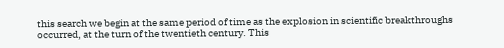this search we begin at the same period of time as the explosion in scientific breakthroughs occurred, at the turn of the twentieth century. This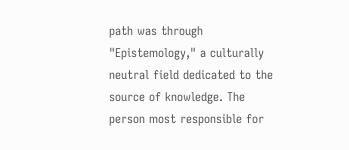path was through "Epistemology," a culturally neutral field dedicated to the source of knowledge. The person most responsible for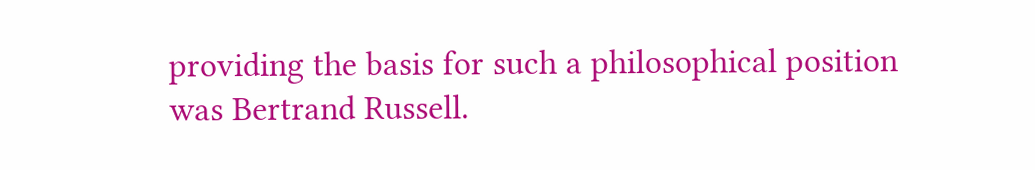providing the basis for such a philosophical position was Bertrand Russell.